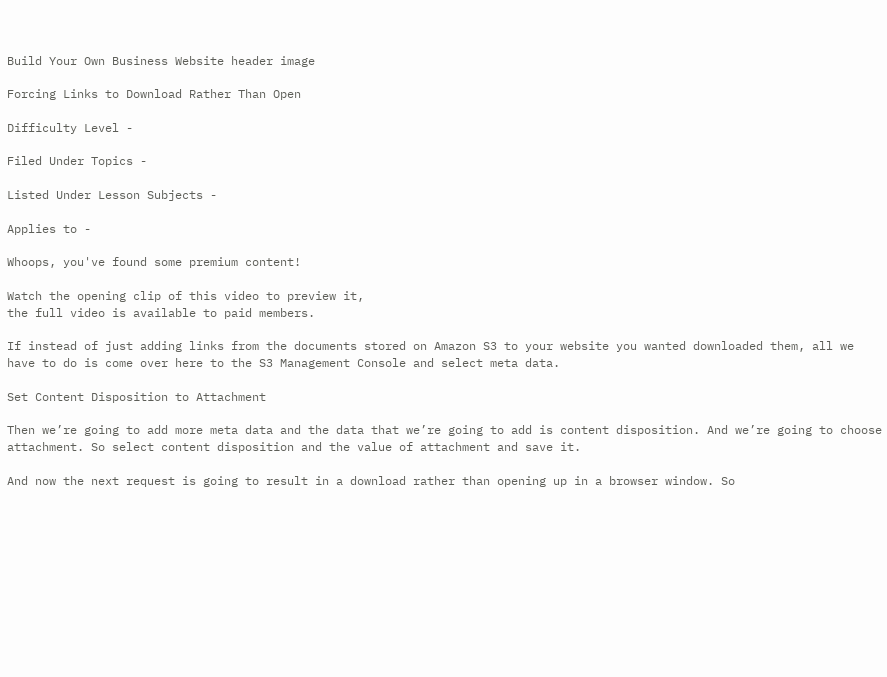Build Your Own Business Website header image

Forcing Links to Download Rather Than Open

Difficulty Level -

Filed Under Topics -

Listed Under Lesson Subjects -

Applies to -

Whoops, you've found some premium content!

Watch the opening clip of this video to preview it,
the full video is available to paid members.

If instead of just adding links from the documents stored on Amazon S3 to your website you wanted downloaded them, all we have to do is come over here to the S3 Management Console and select meta data.

Set Content Disposition to Attachment

Then we’re going to add more meta data and the data that we’re going to add is content disposition. And we’re going to choose attachment. So select content disposition and the value of attachment and save it.

And now the next request is going to result in a download rather than opening up in a browser window. So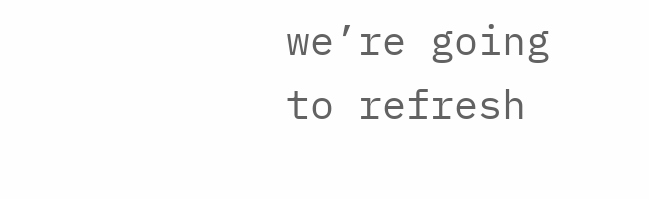we’re going to refresh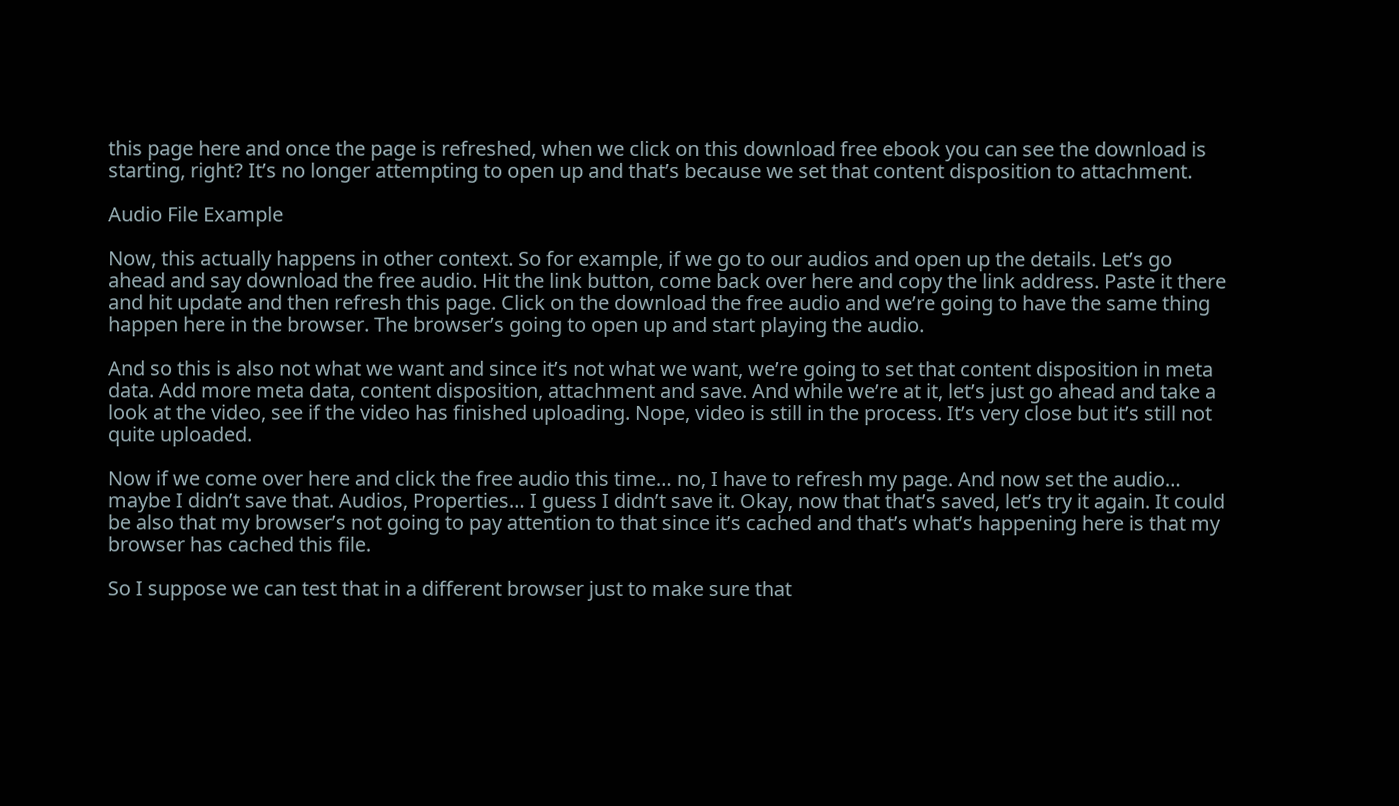this page here and once the page is refreshed, when we click on this download free ebook you can see the download is starting, right? It’s no longer attempting to open up and that’s because we set that content disposition to attachment.

Audio File Example

Now, this actually happens in other context. So for example, if we go to our audios and open up the details. Let’s go ahead and say download the free audio. Hit the link button, come back over here and copy the link address. Paste it there and hit update and then refresh this page. Click on the download the free audio and we’re going to have the same thing happen here in the browser. The browser’s going to open up and start playing the audio.

And so this is also not what we want and since it’s not what we want, we’re going to set that content disposition in meta data. Add more meta data, content disposition, attachment and save. And while we’re at it, let’s just go ahead and take a look at the video, see if the video has finished uploading. Nope, video is still in the process. It’s very close but it’s still not quite uploaded.

Now if we come over here and click the free audio this time… no, I have to refresh my page. And now set the audio… maybe I didn’t save that. Audios, Properties… I guess I didn’t save it. Okay, now that that’s saved, let’s try it again. It could be also that my browser’s not going to pay attention to that since it’s cached and that’s what’s happening here is that my browser has cached this file.

So I suppose we can test that in a different browser just to make sure that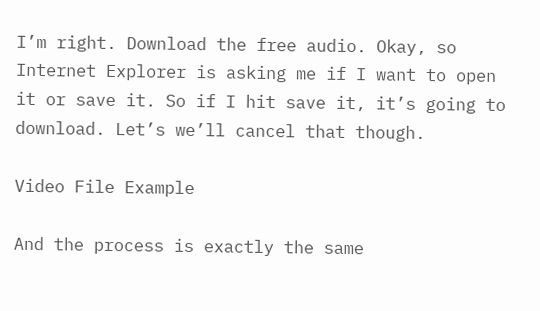I’m right. Download the free audio. Okay, so Internet Explorer is asking me if I want to open it or save it. So if I hit save it, it’s going to download. Let’s we’ll cancel that though.

Video File Example

And the process is exactly the same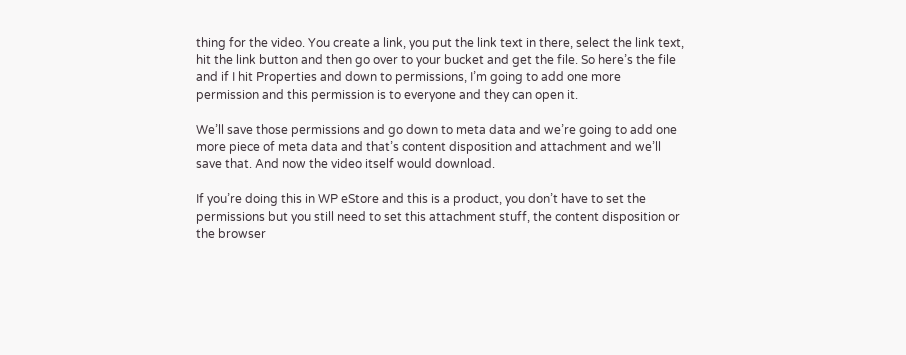thing for the video. You create a link, you put the link text in there, select the link text, hit the link button and then go over to your bucket and get the file. So here’s the file and if I hit Properties and down to permissions, I’m going to add one more permission and this permission is to everyone and they can open it.

We’ll save those permissions and go down to meta data and we’re going to add one more piece of meta data and that’s content disposition and attachment and we’ll save that. And now the video itself would download.

If you’re doing this in WP eStore and this is a product, you don’t have to set the permissions but you still need to set this attachment stuff, the content disposition or the browser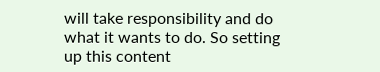will take responsibility and do what it wants to do. So setting up this content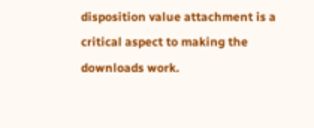disposition value attachment is a critical aspect to making the downloads work.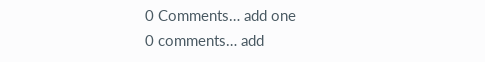0 Comments… add one
0 comments… add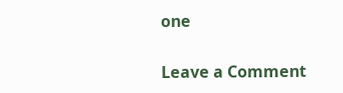one

Leave a Comment